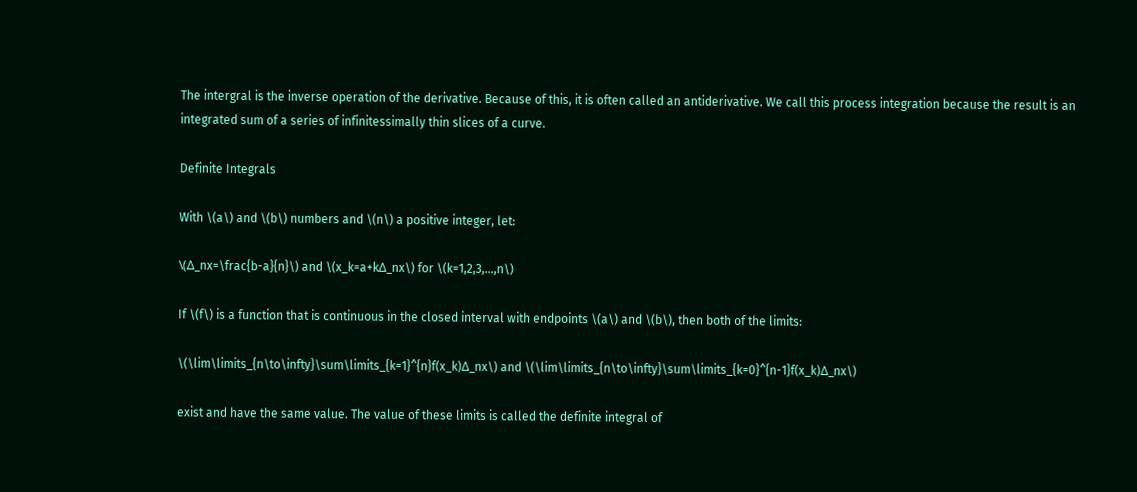The intergral is the inverse operation of the derivative. Because of this, it is often called an antiderivative. We call this process integration because the result is an integrated sum of a series of infinitessimally thin slices of a curve.

Definite Integrals

With \(a\) and \(b\) numbers and \(n\) a positive integer, let:

\(Δ_nx=\frac{b-a}{n}\) and \(x_k=a+kΔ_nx\) for \(k=1,2,3,...,n\)

If \(f\) is a function that is continuous in the closed interval with endpoints \(a\) and \(b\), then both of the limits:

\(\lim\limits_{n\to\infty}\sum\limits_{k=1}^{n}f(x_k)Δ_nx\) and \(\lim\limits_{n\to\infty}\sum\limits_{k=0}^{n-1}f(x_k)Δ_nx\)

exist and have the same value. The value of these limits is called the definite integral of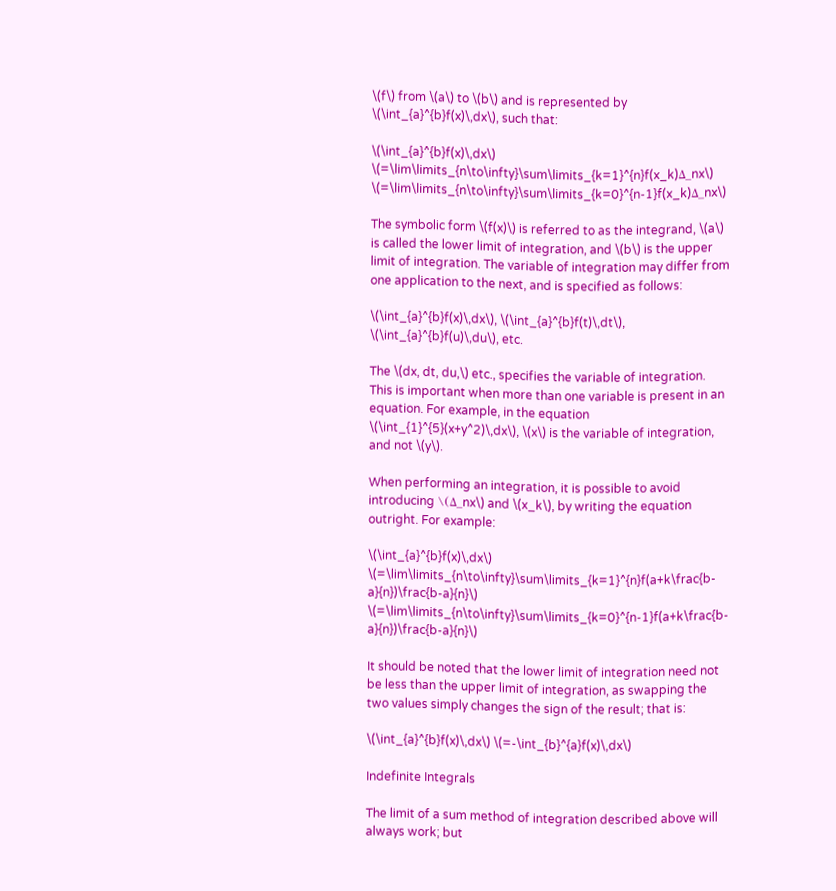\(f\) from \(a\) to \(b\) and is represented by \(\int_{a}^{b}f(x)\,dx\), such that:

\(\int_{a}^{b}f(x)\,dx\) \(=\lim\limits_{n\to\infty}\sum\limits_{k=1}^{n}f(x_k)Δ_nx\) \(=\lim\limits_{n\to\infty}\sum\limits_{k=0}^{n-1}f(x_k)Δ_nx\)

The symbolic form \(f(x)\) is referred to as the integrand, \(a\) is called the lower limit of integration, and \(b\) is the upper limit of integration. The variable of integration may differ from one application to the next, and is specified as follows:

\(\int_{a}^{b}f(x)\,dx\), \(\int_{a}^{b}f(t)\,dt\), \(\int_{a}^{b}f(u)\,du\), etc.

The \(dx, dt, du,\) etc., specifies the variable of integration. This is important when more than one variable is present in an equation. For example, in the equation \(\int_{1}^{5}(x+y^2)\,dx\), \(x\) is the variable of integration, and not \(y\).

When performing an integration, it is possible to avoid introducing \(Δ_nx\) and \(x_k\), by writing the equation outright. For example:

\(\int_{a}^{b}f(x)\,dx\) \(=\lim\limits_{n\to\infty}\sum\limits_{k=1}^{n}f(a+k\frac{b-a}{n})\frac{b-a}{n}\) \(=\lim\limits_{n\to\infty}\sum\limits_{k=0}^{n-1}f(a+k\frac{b-a}{n})\frac{b-a}{n}\)

It should be noted that the lower limit of integration need not be less than the upper limit of integration, as swapping the two values simply changes the sign of the result; that is:

\(\int_{a}^{b}f(x)\,dx\) \(=-\int_{b}^{a}f(x)\,dx\)

Indefinite Integrals

The limit of a sum method of integration described above will always work; but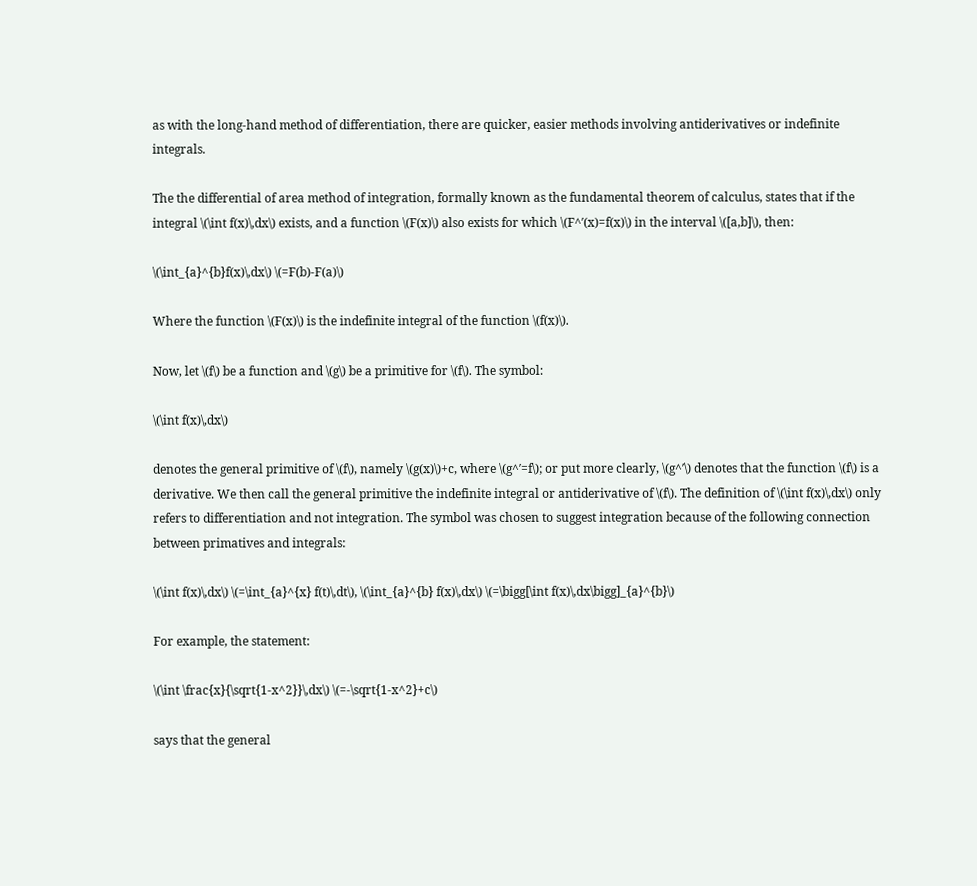as with the long-hand method of differentiation, there are quicker, easier methods involving antiderivatives or indefinite integrals.

The the differential of area method of integration, formally known as the fundamental theorem of calculus, states that if the integral \(\int f(x)\,dx\) exists, and a function \(F(x)\) also exists for which \(F^′(x)=f(x)\) in the interval \([a,b]\), then:

\(\int_{a}^{b}f(x)\,dx\) \(=F(b)-F(a)\)

Where the function \(F(x)\) is the indefinite integral of the function \(f(x)\).

Now, let \(f\) be a function and \(g\) be a primitive for \(f\). The symbol:

\(\int f(x)\,dx\)

denotes the general primitive of \(f\), namely \(g(x)\)+c, where \(g^′=f\); or put more clearly, \(g^′\) denotes that the function \(f\) is a derivative. We then call the general primitive the indefinite integral or antiderivative of \(f\). The definition of \(\int f(x)\,dx\) only refers to differentiation and not integration. The symbol was chosen to suggest integration because of the following connection between primatives and integrals:

\(\int f(x)\,dx\) \(=\int_{a}^{x} f(t)\,dt\), \(\int_{a}^{b} f(x)\,dx\) \(=\bigg[\int f(x)\,dx\bigg]_{a}^{b}\)

For example, the statement:

\(\int \frac{x}{\sqrt{1-x^2}}\,dx\) \(=-\sqrt{1-x^2}+c\)

says that the general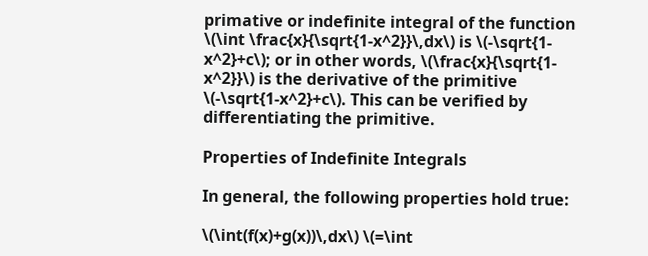primative or indefinite integral of the function \(\int \frac{x}{\sqrt{1-x^2}}\,dx\) is \(-\sqrt{1-x^2}+c\); or in other words, \(\frac{x}{\sqrt{1-x^2}}\) is the derivative of the primitive \(-\sqrt{1-x^2}+c\). This can be verified by differentiating the primitive.

Properties of Indefinite Integrals

In general, the following properties hold true:

\(\int(f(x)+g(x))\,dx\) \(=\int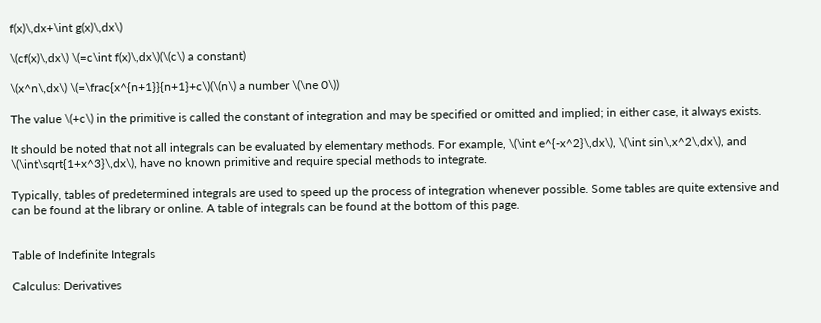f(x)\,dx+\int g(x)\,dx\)

\(cf(x)\,dx\) \(=c\int f(x)\,dx\)(\(c\) a constant)

\(x^n\,dx\) \(=\frac{x^{n+1}}{n+1}+c\)(\(n\) a number \(\ne 0\))

The value \(+c\) in the primitive is called the constant of integration and may be specified or omitted and implied; in either case, it always exists.

It should be noted that not all integrals can be evaluated by elementary methods. For example, \(\int e^{-x^2}\,dx\), \(\int sin\,x^2\,dx\), and \(\int\sqrt{1+x^3}\,dx\), have no known primitive and require special methods to integrate.

Typically, tables of predetermined integrals are used to speed up the process of integration whenever possible. Some tables are quite extensive and can be found at the library or online. A table of integrals can be found at the bottom of this page.


Table of Indefinite Integrals

Calculus: Derivatives